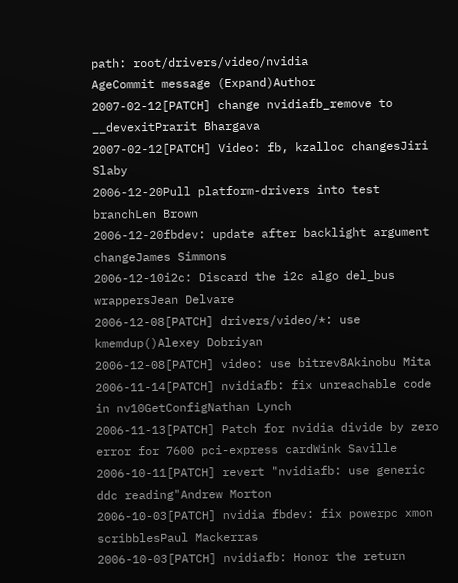path: root/drivers/video/nvidia
AgeCommit message (Expand)Author
2007-02-12[PATCH] change nvidiafb_remove to __devexitPrarit Bhargava
2007-02-12[PATCH] Video: fb, kzalloc changesJiri Slaby
2006-12-20Pull platform-drivers into test branchLen Brown
2006-12-20fbdev: update after backlight argument changeJames Simmons
2006-12-10i2c: Discard the i2c algo del_bus wrappersJean Delvare
2006-12-08[PATCH] drivers/video/*: use kmemdup()Alexey Dobriyan
2006-12-08[PATCH] video: use bitrev8Akinobu Mita
2006-11-14[PATCH] nvidiafb: fix unreachable code in nv10GetConfigNathan Lynch
2006-11-13[PATCH] Patch for nvidia divide by zero error for 7600 pci-express cardWink Saville
2006-10-11[PATCH] revert "nvidiafb: use generic ddc reading"Andrew Morton
2006-10-03[PATCH] nvidia fbdev: fix powerpc xmon scribblesPaul Mackerras
2006-10-03[PATCH] nvidiafb: Honor the return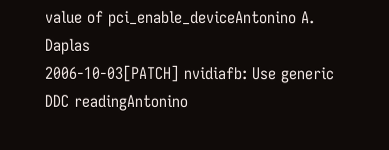value of pci_enable_deviceAntonino A. Daplas
2006-10-03[PATCH] nvidiafb: Use generic DDC readingAntonino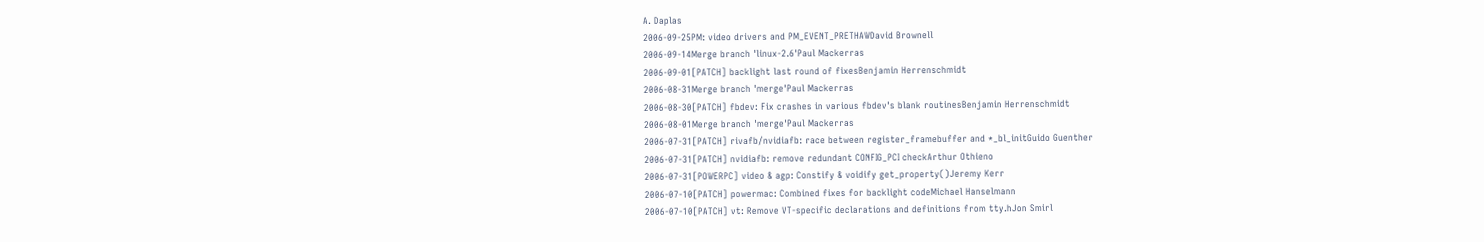A. Daplas
2006-09-25PM: video drivers and PM_EVENT_PRETHAWDavid Brownell
2006-09-14Merge branch 'linux-2.6'Paul Mackerras
2006-09-01[PATCH] backlight last round of fixesBenjamin Herrenschmidt
2006-08-31Merge branch 'merge'Paul Mackerras
2006-08-30[PATCH] fbdev: Fix crashes in various fbdev's blank routinesBenjamin Herrenschmidt
2006-08-01Merge branch 'merge'Paul Mackerras
2006-07-31[PATCH] rivafb/nvidiafb: race between register_framebuffer and *_bl_initGuido Guenther
2006-07-31[PATCH] nvidiafb: remove redundant CONFIG_PCI checkArthur Othieno
2006-07-31[POWERPC] video & agp: Constify & voidify get_property()Jeremy Kerr
2006-07-10[PATCH] powermac: Combined fixes for backlight codeMichael Hanselmann
2006-07-10[PATCH] vt: Remove VT-specific declarations and definitions from tty.hJon Smirl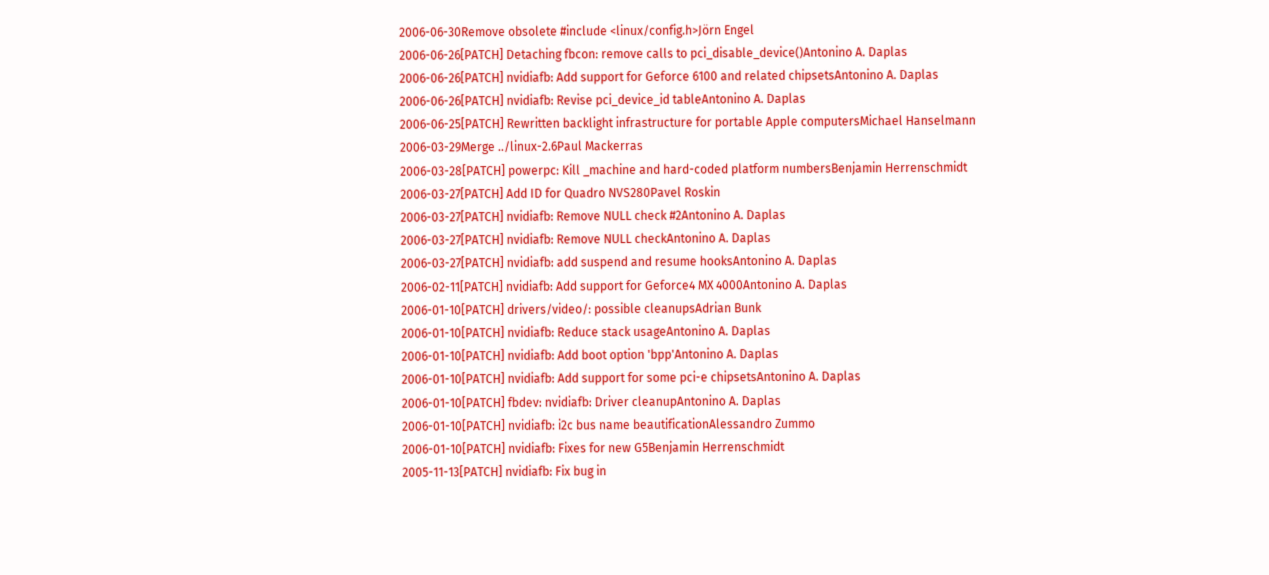2006-06-30Remove obsolete #include <linux/config.h>Jörn Engel
2006-06-26[PATCH] Detaching fbcon: remove calls to pci_disable_device()Antonino A. Daplas
2006-06-26[PATCH] nvidiafb: Add support for Geforce 6100 and related chipsetsAntonino A. Daplas
2006-06-26[PATCH] nvidiafb: Revise pci_device_id tableAntonino A. Daplas
2006-06-25[PATCH] Rewritten backlight infrastructure for portable Apple computersMichael Hanselmann
2006-03-29Merge ../linux-2.6Paul Mackerras
2006-03-28[PATCH] powerpc: Kill _machine and hard-coded platform numbersBenjamin Herrenschmidt
2006-03-27[PATCH] Add ID for Quadro NVS280Pavel Roskin
2006-03-27[PATCH] nvidiafb: Remove NULL check #2Antonino A. Daplas
2006-03-27[PATCH] nvidiafb: Remove NULL checkAntonino A. Daplas
2006-03-27[PATCH] nvidiafb: add suspend and resume hooksAntonino A. Daplas
2006-02-11[PATCH] nvidiafb: Add support for Geforce4 MX 4000Antonino A. Daplas
2006-01-10[PATCH] drivers/video/: possible cleanupsAdrian Bunk
2006-01-10[PATCH] nvidiafb: Reduce stack usageAntonino A. Daplas
2006-01-10[PATCH] nvidiafb: Add boot option 'bpp'Antonino A. Daplas
2006-01-10[PATCH] nvidiafb: Add support for some pci-e chipsetsAntonino A. Daplas
2006-01-10[PATCH] fbdev: nvidiafb: Driver cleanupAntonino A. Daplas
2006-01-10[PATCH] nvidiafb: i2c bus name beautificationAlessandro Zummo
2006-01-10[PATCH] nvidiafb: Fixes for new G5Benjamin Herrenschmidt
2005-11-13[PATCH] nvidiafb: Fix bug in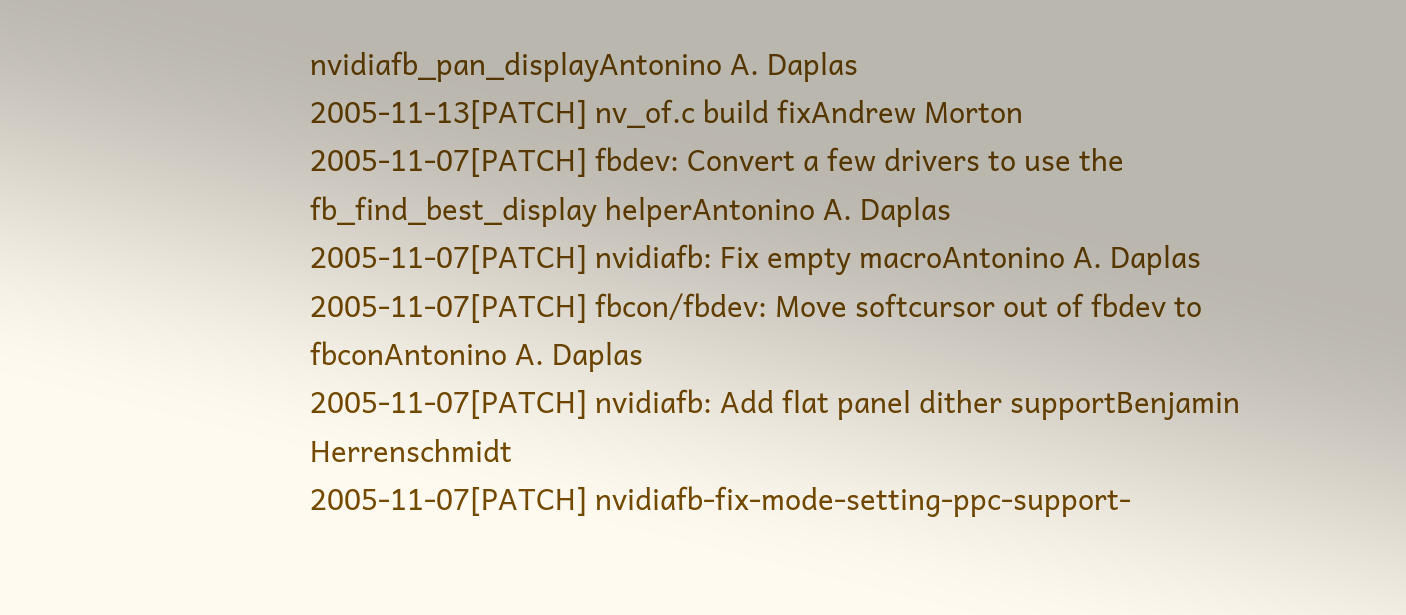nvidiafb_pan_displayAntonino A. Daplas
2005-11-13[PATCH] nv_of.c build fixAndrew Morton
2005-11-07[PATCH] fbdev: Convert a few drivers to use the fb_find_best_display helperAntonino A. Daplas
2005-11-07[PATCH] nvidiafb: Fix empty macroAntonino A. Daplas
2005-11-07[PATCH] fbcon/fbdev: Move softcursor out of fbdev to fbconAntonino A. Daplas
2005-11-07[PATCH] nvidiafb: Add flat panel dither supportBenjamin Herrenschmidt
2005-11-07[PATCH] nvidiafb-fix-mode-setting-ppc-support-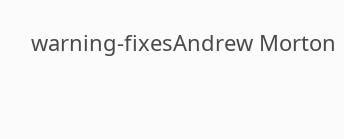warning-fixesAndrew Morton